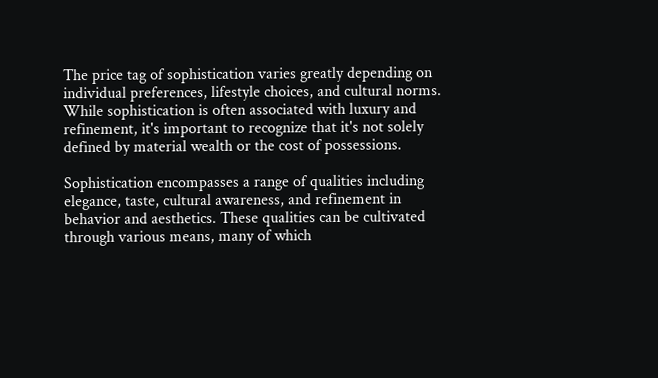The price tag of sophistication varies greatly depending on individual preferences, lifestyle choices, and cultural norms. While sophistication is often associated with luxury and refinement, it's important to recognize that it's not solely defined by material wealth or the cost of possessions.

Sophistication encompasses a range of qualities including elegance, taste, cultural awareness, and refinement in behavior and aesthetics. These qualities can be cultivated through various means, many of which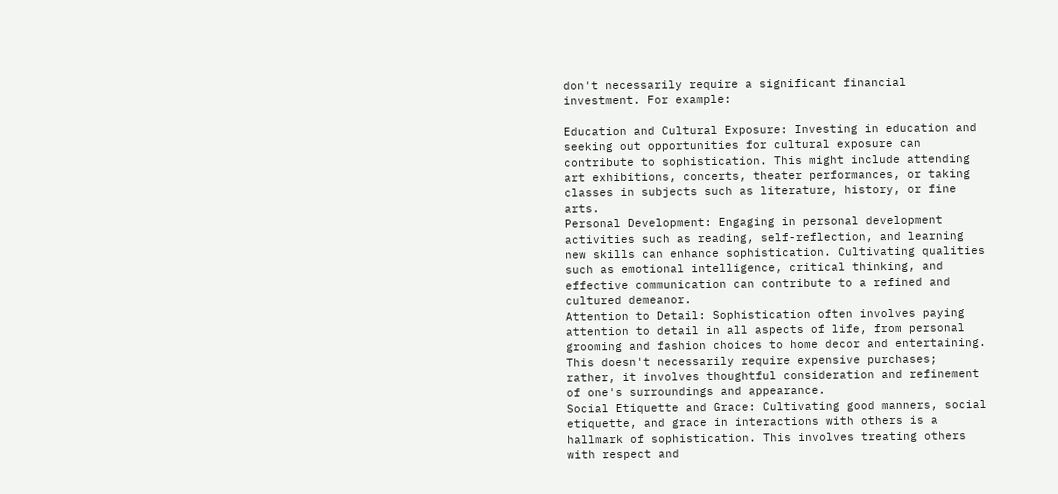don't necessarily require a significant financial investment. For example:

Education and Cultural Exposure: Investing in education and seeking out opportunities for cultural exposure can contribute to sophistication. This might include attending art exhibitions, concerts, theater performances, or taking classes in subjects such as literature, history, or fine arts.
Personal Development: Engaging in personal development activities such as reading, self-reflection, and learning new skills can enhance sophistication. Cultivating qualities such as emotional intelligence, critical thinking, and effective communication can contribute to a refined and cultured demeanor.
Attention to Detail: Sophistication often involves paying attention to detail in all aspects of life, from personal grooming and fashion choices to home decor and entertaining. This doesn't necessarily require expensive purchases; rather, it involves thoughtful consideration and refinement of one's surroundings and appearance.
Social Etiquette and Grace: Cultivating good manners, social etiquette, and grace in interactions with others is a hallmark of sophistication. This involves treating others with respect and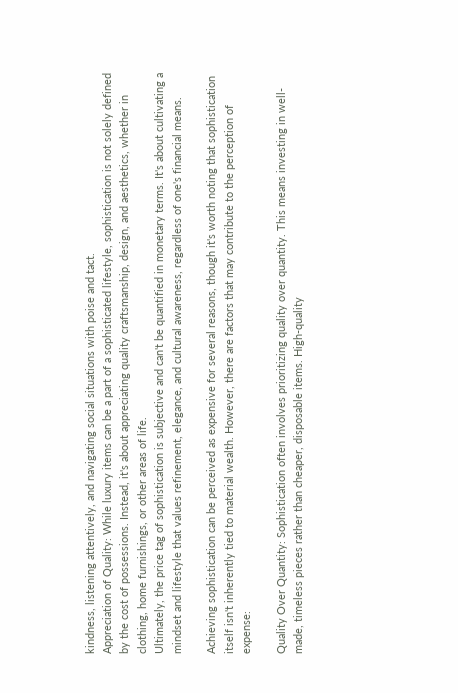kindness, listening attentively, and navigating social situations with poise and tact.
Appreciation of Quality: While luxury items can be a part of a sophisticated lifestyle, sophistication is not solely defined by the cost of possessions. Instead, it's about appreciating quality craftsmanship, design, and aesthetics, whether in clothing, home furnishings, or other areas of life.
Ultimately, the price tag of sophistication is subjective and can't be quantified in monetary terms. It's about cultivating a mindset and lifestyle that values refinement, elegance, and cultural awareness, regardless of one's financial means.

Achieving sophistication can be perceived as expensive for several reasons, though it's worth noting that sophistication itself isn't inherently tied to material wealth. However, there are factors that may contribute to the perception of expense:

Quality Over Quantity: Sophistication often involves prioritizing quality over quantity. This means investing in well-made, timeless pieces rather than cheaper, disposable items. High-quality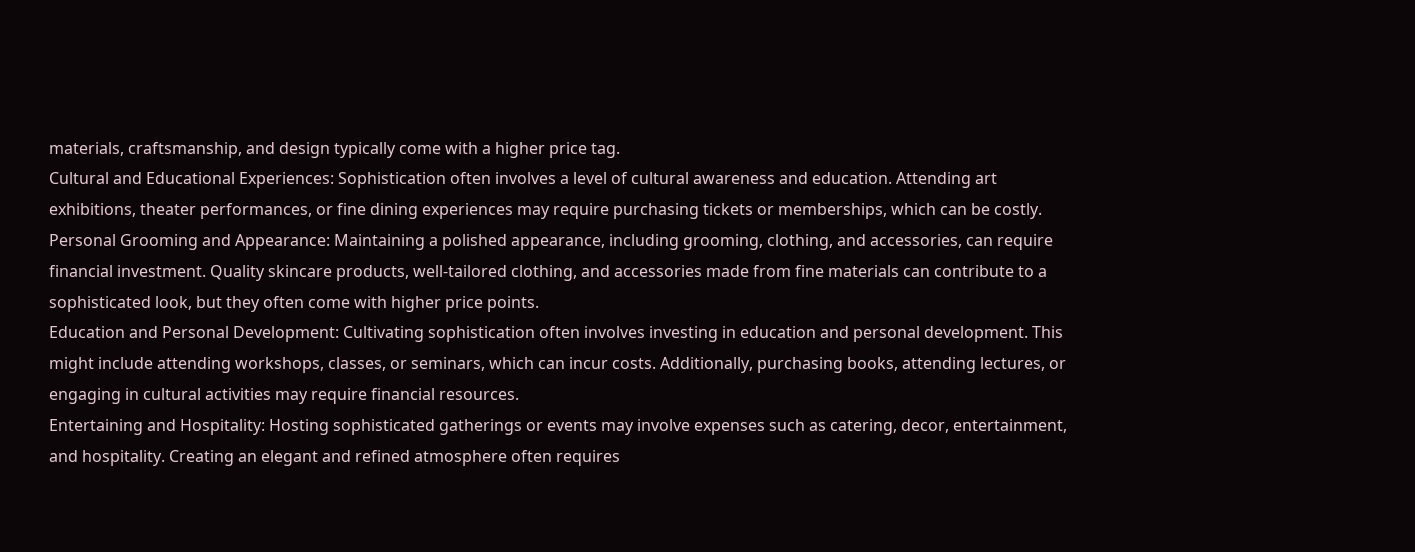materials, craftsmanship, and design typically come with a higher price tag.
Cultural and Educational Experiences: Sophistication often involves a level of cultural awareness and education. Attending art exhibitions, theater performances, or fine dining experiences may require purchasing tickets or memberships, which can be costly.
Personal Grooming and Appearance: Maintaining a polished appearance, including grooming, clothing, and accessories, can require financial investment. Quality skincare products, well-tailored clothing, and accessories made from fine materials can contribute to a sophisticated look, but they often come with higher price points.
Education and Personal Development: Cultivating sophistication often involves investing in education and personal development. This might include attending workshops, classes, or seminars, which can incur costs. Additionally, purchasing books, attending lectures, or engaging in cultural activities may require financial resources.
Entertaining and Hospitality: Hosting sophisticated gatherings or events may involve expenses such as catering, decor, entertainment, and hospitality. Creating an elegant and refined atmosphere often requires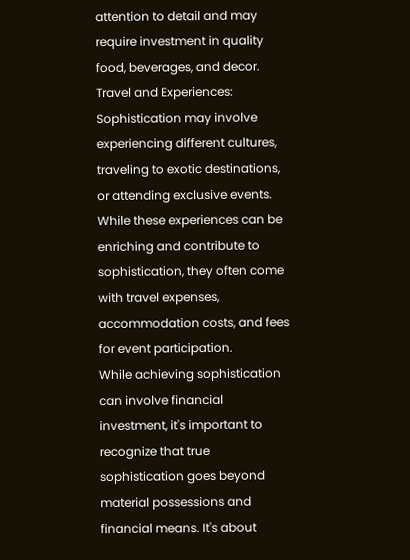attention to detail and may require investment in quality food, beverages, and decor.
Travel and Experiences: Sophistication may involve experiencing different cultures, traveling to exotic destinations, or attending exclusive events. While these experiences can be enriching and contribute to sophistication, they often come with travel expenses, accommodation costs, and fees for event participation.
While achieving sophistication can involve financial investment, it's important to recognize that true sophistication goes beyond material possessions and financial means. It's about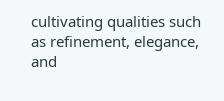cultivating qualities such as refinement, elegance, and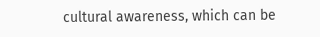cultural awareness, which can be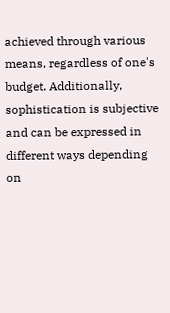achieved through various means, regardless of one's budget. Additionally, sophistication is subjective and can be expressed in different ways depending on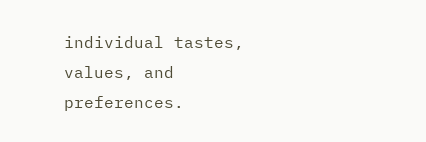individual tastes, values, and preferences.